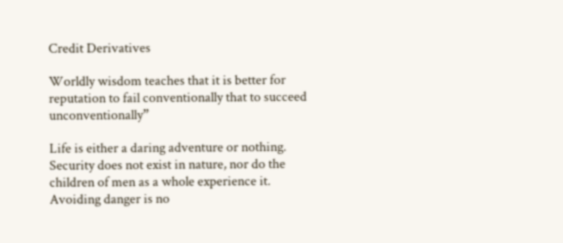Credit Derivatives

Worldly wisdom teaches that it is better for reputation to fail conventionally that to succeed unconventionally”

Life is either a daring adventure or nothing. Security does not exist in nature, nor do the children of men as a whole experience it. Avoiding danger is no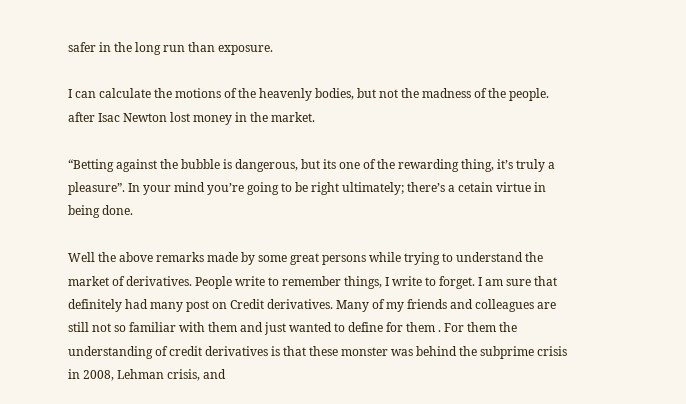safer in the long run than exposure.

I can calculate the motions of the heavenly bodies, but not the madness of the people. after Isac Newton lost money in the market.

“Betting against the bubble is dangerous, but its one of the rewarding thing, it’s truly a pleasure”. In your mind you’re going to be right ultimately; there’s a cetain virtue in being done.

Well the above remarks made by some great persons while trying to understand the market of derivatives. People write to remember things, I write to forget. I am sure that definitely had many post on Credit derivatives. Many of my friends and colleagues are still not so familiar with them and just wanted to define for them . For them the understanding of credit derivatives is that these monster was behind the subprime crisis in 2008, Lehman crisis, and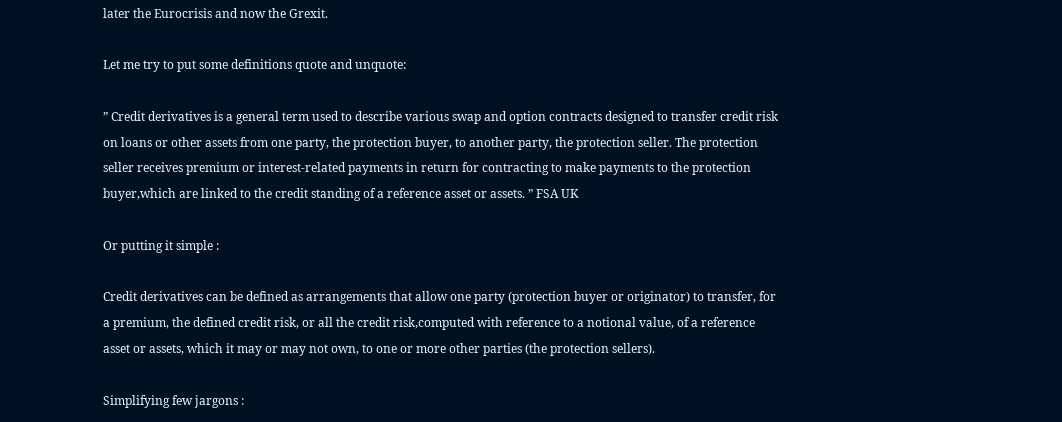later the Eurocrisis and now the Grexit.

Let me try to put some definitions quote and unquote:

” Credit derivatives is a general term used to describe various swap and option contracts designed to transfer credit risk on loans or other assets from one party, the protection buyer, to another party, the protection seller. The protection seller receives premium or interest-related payments in return for contracting to make payments to the protection buyer,which are linked to the credit standing of a reference asset or assets. ” FSA UK

Or putting it simple :

Credit derivatives can be defined as arrangements that allow one party (protection buyer or originator) to transfer, for a premium, the defined credit risk, or all the credit risk,computed with reference to a notional value, of a reference asset or assets, which it may or may not own, to one or more other parties (the protection sellers).

Simplifying few jargons :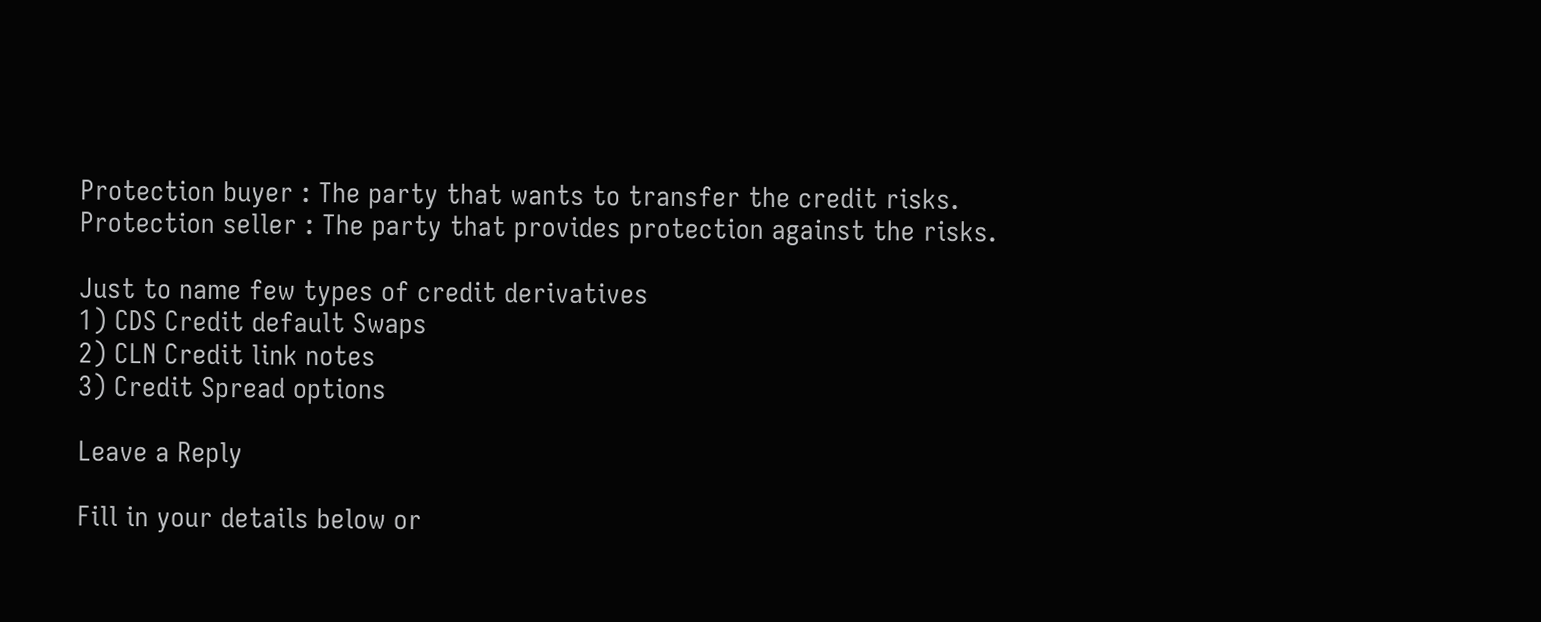Protection buyer : The party that wants to transfer the credit risks.
Protection seller : The party that provides protection against the risks.

Just to name few types of credit derivatives
1) CDS Credit default Swaps
2) CLN Credit link notes
3) Credit Spread options

Leave a Reply

Fill in your details below or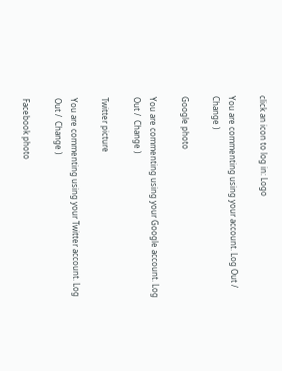click an icon to log in: Logo

You are commenting using your account. Log Out /  Change )

Google photo

You are commenting using your Google account. Log Out /  Change )

Twitter picture

You are commenting using your Twitter account. Log Out /  Change )

Facebook photo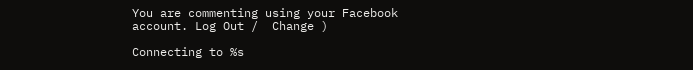You are commenting using your Facebook account. Log Out /  Change )

Connecting to %s